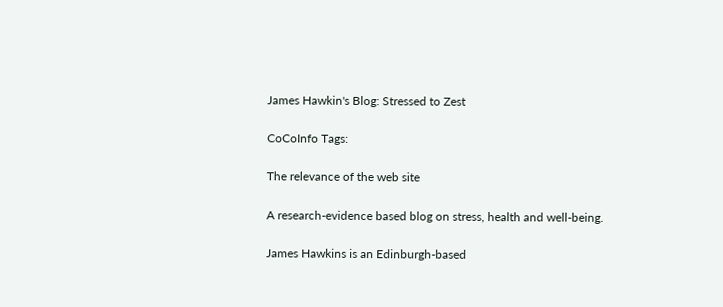James Hawkin's Blog: Stressed to Zest

CoCoInfo Tags:

The relevance of the web site

A research-evidence based blog on stress, health and well-being.

James Hawkins is an Edinburgh-based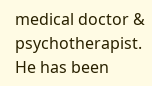medical doctor & psychotherapist. He has been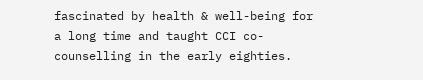fascinated by health & well-being for a long time and taught CCI co-counselling in the early eighties.